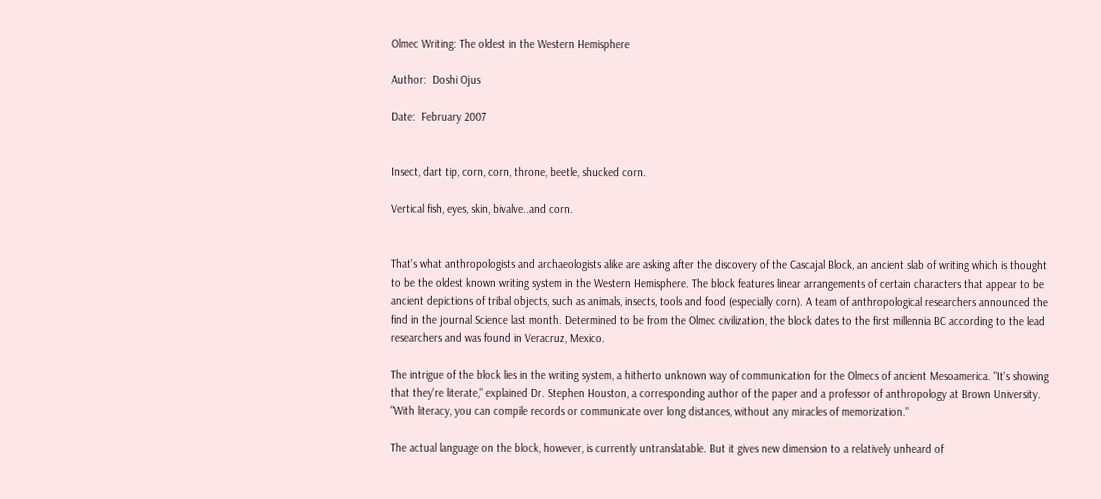Olmec Writing: The oldest in the Western Hemisphere

Author:  Doshi Ojus

Date:  February 2007


Insect, dart tip, corn, corn, throne, beetle, shucked corn.

Vertical fish, eyes, skin, bivalve..and corn.


That's what anthropologists and archaeologists alike are asking after the discovery of the Cascajal Block, an ancient slab of writing which is thought to be the oldest known writing system in the Western Hemisphere. The block features linear arrangements of certain characters that appear to be ancient depictions of tribal objects, such as animals, insects, tools and food (especially corn). A team of anthropological researchers announced the find in the journal Science last month. Determined to be from the Olmec civilization, the block dates to the first millennia BC according to the lead researchers and was found in Veracruz, Mexico.

The intrigue of the block lies in the writing system, a hitherto unknown way of communication for the Olmecs of ancient Mesoamerica. "It's showing that they're literate," explained Dr. Stephen Houston, a corresponding author of the paper and a professor of anthropology at Brown University. "With literacy, you can compile records or communicate over long distances, without any miracles of memorization."

The actual language on the block, however, is currently untranslatable. But it gives new dimension to a relatively unheard of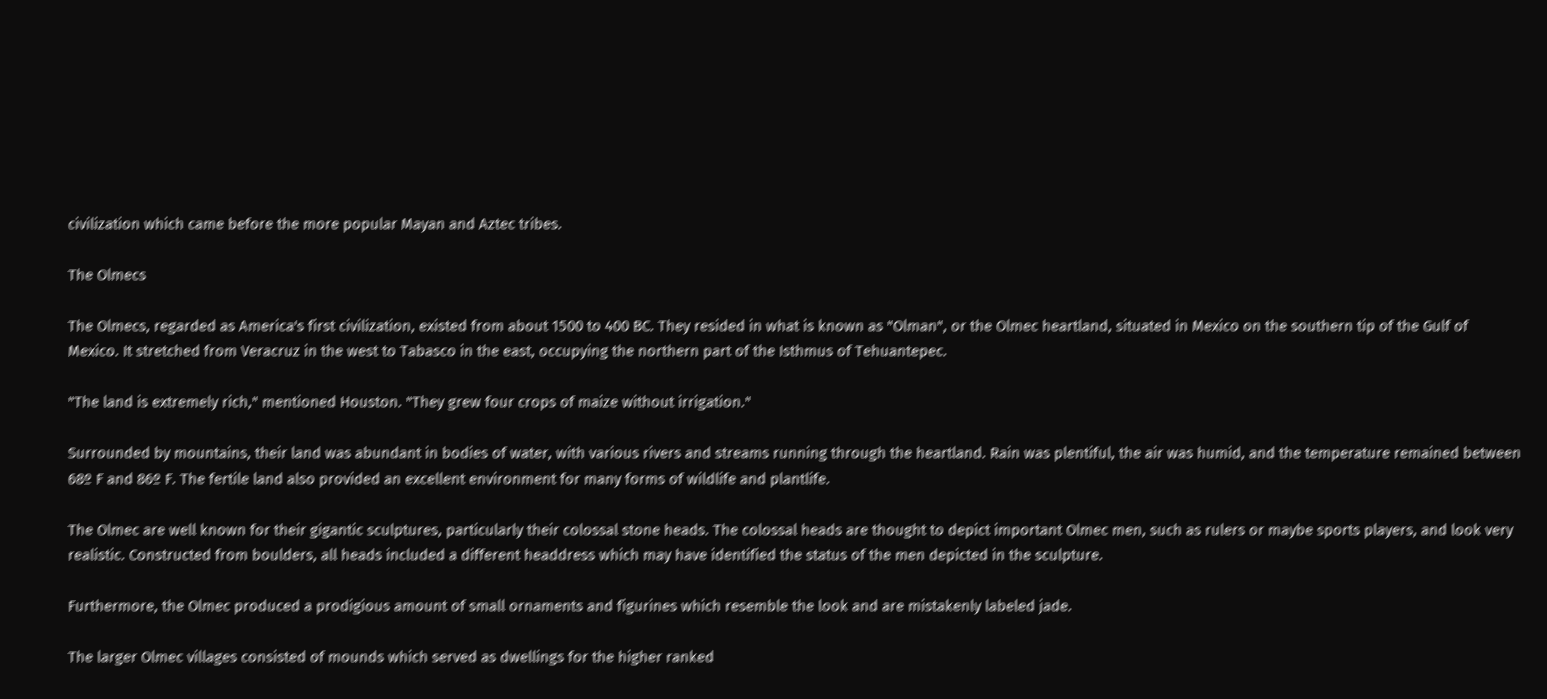civilization which came before the more popular Mayan and Aztec tribes.

The Olmecs

The Olmecs, regarded as America's first civilization, existed from about 1500 to 400 BC. They resided in what is known as "Olman", or the Olmec heartland, situated in Mexico on the southern tip of the Gulf of Mexico. It stretched from Veracruz in the west to Tabasco in the east, occupying the northern part of the Isthmus of Tehuantepec.

"The land is extremely rich," mentioned Houston. "They grew four crops of maize without irrigation."

Surrounded by mountains, their land was abundant in bodies of water, with various rivers and streams running through the heartland. Rain was plentiful, the air was humid, and the temperature remained between 68º F and 86º F. The fertile land also provided an excellent environment for many forms of wildlife and plantlife.

The Olmec are well known for their gigantic sculptures, particularly their colossal stone heads. The colossal heads are thought to depict important Olmec men, such as rulers or maybe sports players, and look very realistic. Constructed from boulders, all heads included a different headdress which may have identified the status of the men depicted in the sculpture.

Furthermore, the Olmec produced a prodigious amount of small ornaments and figurines which resemble the look and are mistakenly labeled jade.

The larger Olmec villages consisted of mounds which served as dwellings for the higher ranked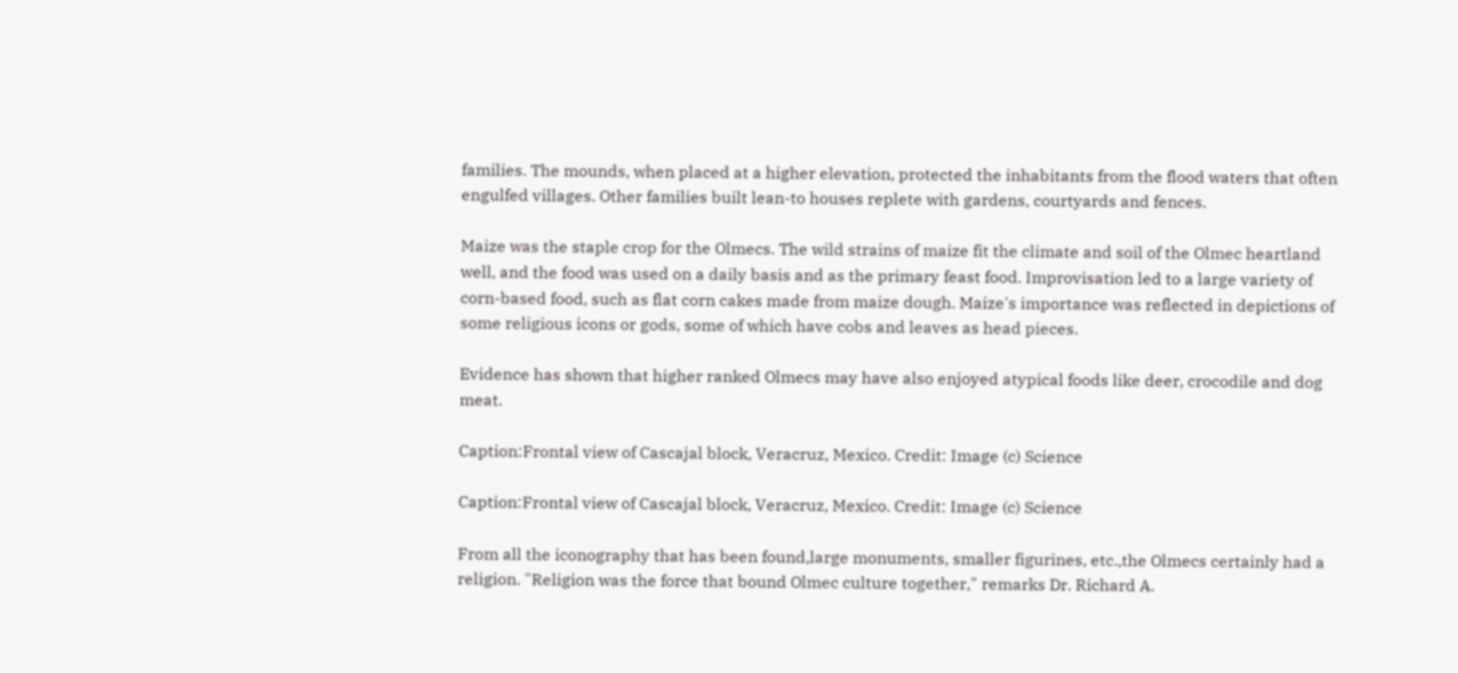families. The mounds, when placed at a higher elevation, protected the inhabitants from the flood waters that often engulfed villages. Other families built lean-to houses replete with gardens, courtyards and fences.

Maize was the staple crop for the Olmecs. The wild strains of maize fit the climate and soil of the Olmec heartland well, and the food was used on a daily basis and as the primary feast food. Improvisation led to a large variety of corn-based food, such as flat corn cakes made from maize dough. Maize's importance was reflected in depictions of some religious icons or gods, some of which have cobs and leaves as head pieces.

Evidence has shown that higher ranked Olmecs may have also enjoyed atypical foods like deer, crocodile and dog meat.

Caption:Frontal view of Cascajal block, Veracruz, Mexico. Credit: Image (c) Science

Caption:Frontal view of Cascajal block, Veracruz, Mexico. Credit: Image (c) Science

From all the iconography that has been found,large monuments, smaller figurines, etc.,the Olmecs certainly had a religion. "Religion was the force that bound Olmec culture together," remarks Dr. Richard A.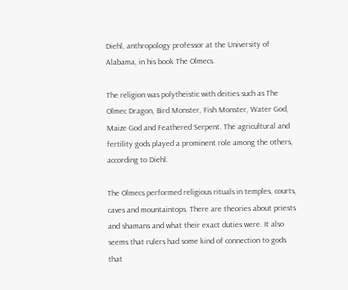Diehl, anthropology professor at the University of Alabama, in his book The Olmecs.

The religion was polytheistic with deities such as The Olmec Dragon, Bird Monster, Fish Monster, Water God, Maize God and Feathered Serpent. The agricultural and fertility gods played a prominent role among the others, according to Diehl.

The Olmecs performed religious rituals in temples, courts, caves and mountaintops. There are theories about priests and shamans and what their exact duties were. It also seems that rulers had some kind of connection to gods that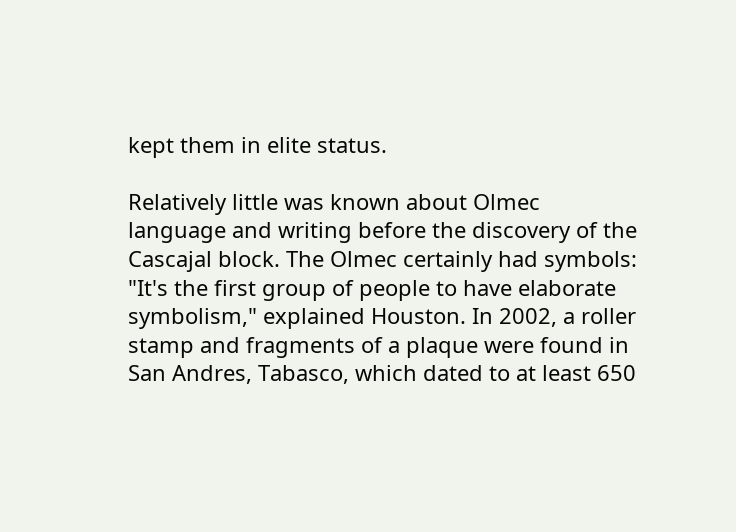kept them in elite status.

Relatively little was known about Olmec language and writing before the discovery of the Cascajal block. The Olmec certainly had symbols: "It's the first group of people to have elaborate symbolism," explained Houston. In 2002, a roller stamp and fragments of a plaque were found in San Andres, Tabasco, which dated to at least 650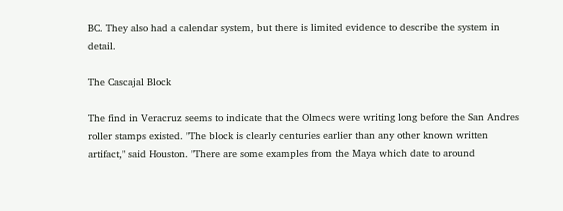BC. They also had a calendar system, but there is limited evidence to describe the system in detail.

The Cascajal Block

The find in Veracruz seems to indicate that the Olmecs were writing long before the San Andres roller stamps existed. "The block is clearly centuries earlier than any other known written artifact," said Houston. "There are some examples from the Maya which date to around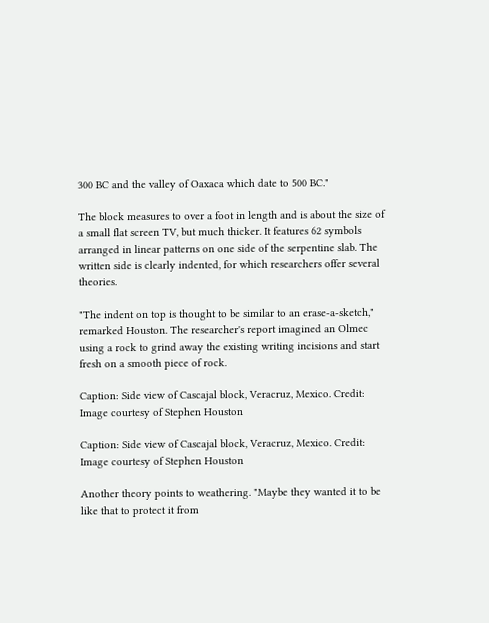300 BC and the valley of Oaxaca which date to 500 BC."

The block measures to over a foot in length and is about the size of a small flat screen TV, but much thicker. It features 62 symbols arranged in linear patterns on one side of the serpentine slab. The written side is clearly indented, for which researchers offer several theories.

"The indent on top is thought to be similar to an erase-a-sketch," remarked Houston. The researcher's report imagined an Olmec using a rock to grind away the existing writing incisions and start fresh on a smooth piece of rock.

Caption: Side view of Cascajal block, Veracruz, Mexico. Credit: Image courtesy of Stephen Houston

Caption: Side view of Cascajal block, Veracruz, Mexico. Credit: Image courtesy of Stephen Houston

Another theory points to weathering. "Maybe they wanted it to be like that to protect it from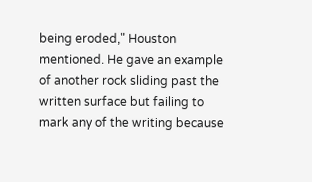being eroded," Houston mentioned. He gave an example of another rock sliding past the written surface but failing to mark any of the writing because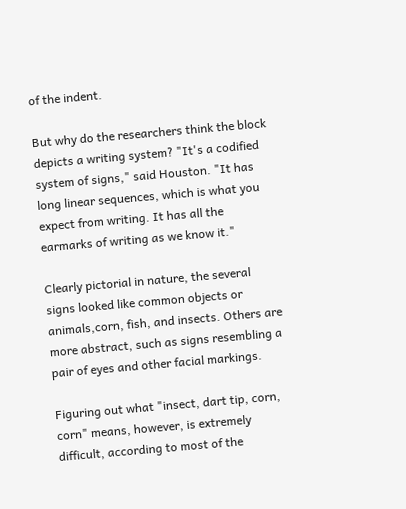of the indent.

But why do the researchers think the block depicts a writing system? "It's a codified system of signs," said Houston. "It has long linear sequences, which is what you expect from writing. It has all the earmarks of writing as we know it."

Clearly pictorial in nature, the several signs looked like common objects or animals,corn, fish, and insects. Others are more abstract, such as signs resembling a pair of eyes and other facial markings.

Figuring out what "insect, dart tip, corn, corn" means, however, is extremely difficult, according to most of the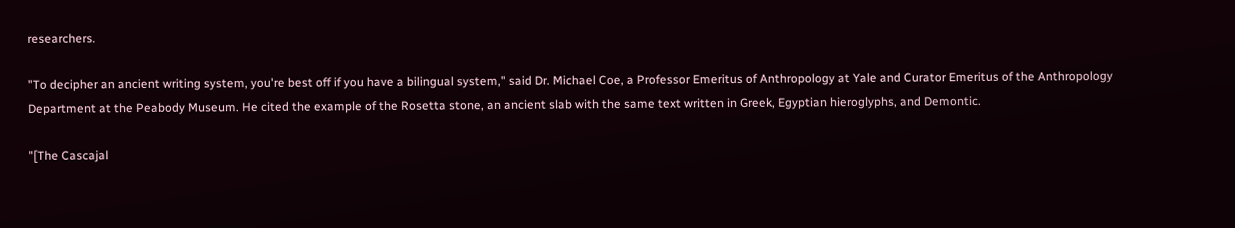researchers.

"To decipher an ancient writing system, you're best off if you have a bilingual system," said Dr. Michael Coe, a Professor Emeritus of Anthropology at Yale and Curator Emeritus of the Anthropology Department at the Peabody Museum. He cited the example of the Rosetta stone, an ancient slab with the same text written in Greek, Egyptian hieroglyphs, and Demontic.

"[The Cascajal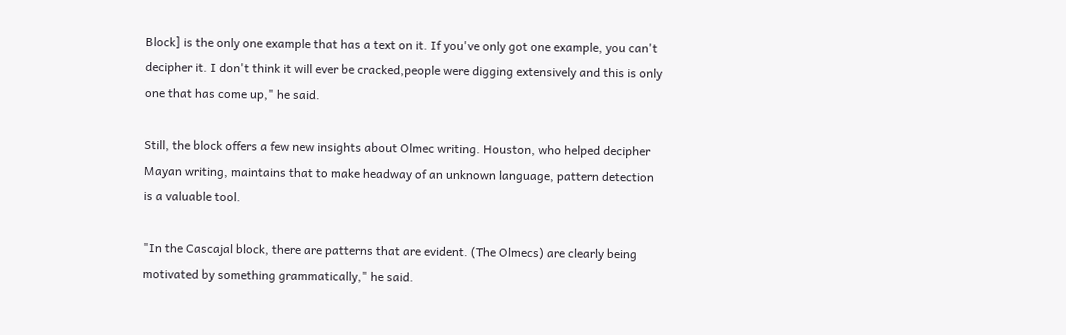Block] is the only one example that has a text on it. If you've only got one example, you can't decipher it. I don't think it will ever be cracked,people were digging extensively and this is only one that has come up," he said.

Still, the block offers a few new insights about Olmec writing. Houston, who helped decipher Mayan writing, maintains that to make headway of an unknown language, pattern detection is a valuable tool.

"In the Cascajal block, there are patterns that are evident. (The Olmecs) are clearly being motivated by something grammatically," he said.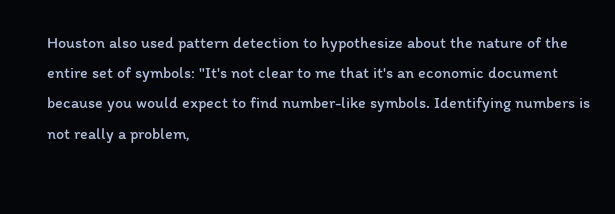Houston also used pattern detection to hypothesize about the nature of the entire set of symbols: "It's not clear to me that it's an economic document because you would expect to find number-like symbols. Identifying numbers is not really a problem,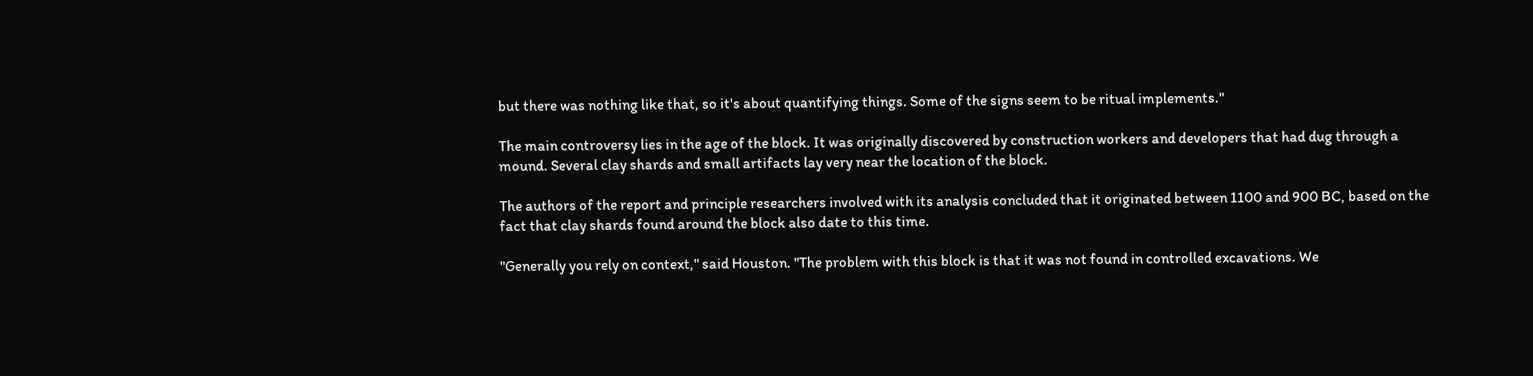but there was nothing like that, so it's about quantifying things. Some of the signs seem to be ritual implements."

The main controversy lies in the age of the block. It was originally discovered by construction workers and developers that had dug through a mound. Several clay shards and small artifacts lay very near the location of the block.

The authors of the report and principle researchers involved with its analysis concluded that it originated between 1100 and 900 BC, based on the fact that clay shards found around the block also date to this time.

"Generally you rely on context," said Houston. "The problem with this block is that it was not found in controlled excavations. We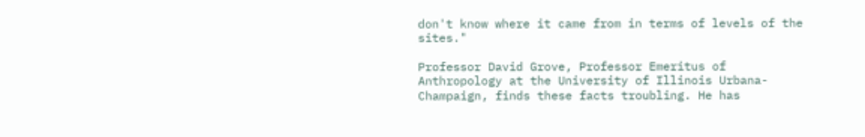don't know where it came from in terms of levels of the sites."

Professor David Grove, Professor Emeritus of Anthropology at the University of Illinois Urbana-Champaign, finds these facts troubling. He has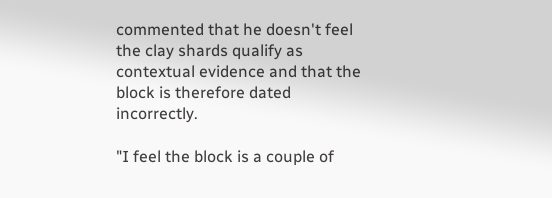commented that he doesn't feel the clay shards qualify as contextual evidence and that the block is therefore dated incorrectly.

"I feel the block is a couple of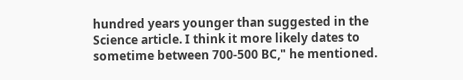hundred years younger than suggested in the Science article. I think it more likely dates to sometime between 700-500 BC," he mentioned.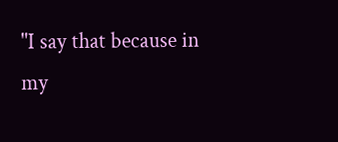"I say that because in my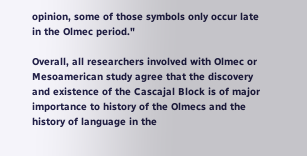opinion, some of those symbols only occur late in the Olmec period."

Overall, all researchers involved with Olmec or Mesoamerican study agree that the discovery and existence of the Cascajal Block is of major importance to history of the Olmecs and the history of language in the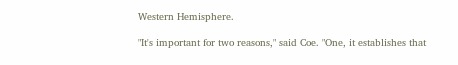Western Hemisphere.

"It's important for two reasons," said Coe. "One, it establishes that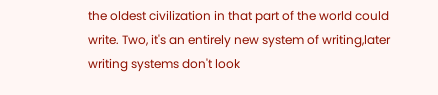the oldest civilization in that part of the world could write. Two, it's an entirely new system of writing,later writing systems don't look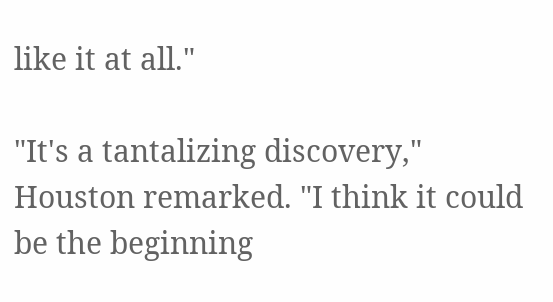like it at all."

"It's a tantalizing discovery," Houston remarked. "I think it could be the beginning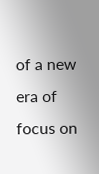of a new era of focus on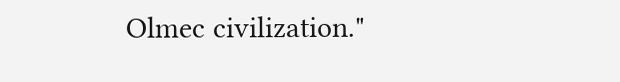Olmec civilization."